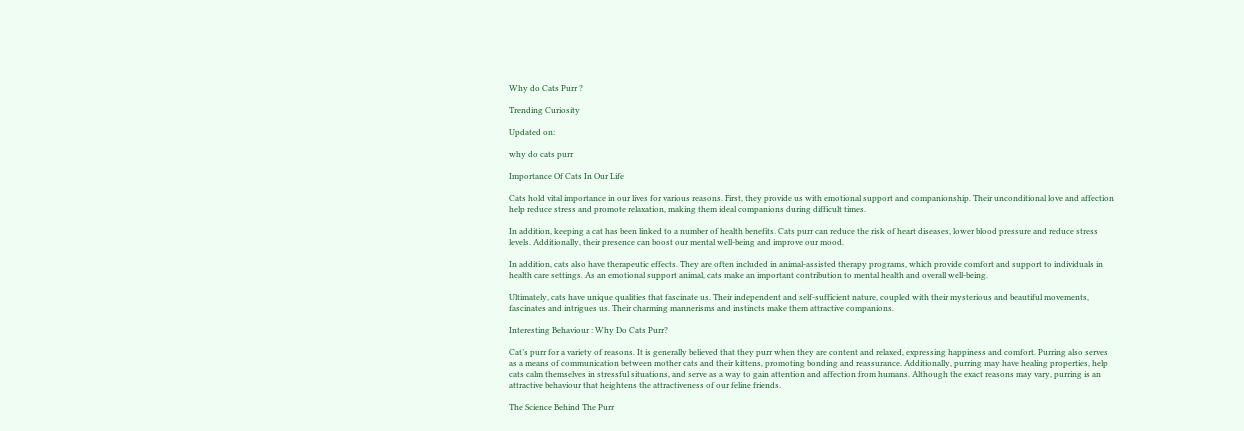Why do Cats Purr ?

Trending Curiosity

Updated on:

why do cats purr

Importance Of Cats In Our Life

Cats hold vital importance in our lives for various reasons. First, they provide us with emotional support and companionship. Their unconditional love and affection help reduce stress and promote relaxation, making them ideal companions during difficult times.

In addition, keeping a cat has been linked to a number of health benefits. Cats purr can reduce the risk of heart diseases, lower blood pressure and reduce stress levels. Additionally, their presence can boost our mental well-being and improve our mood.

In addition, cats also have therapeutic effects. They are often included in animal-assisted therapy programs, which provide comfort and support to individuals in health care settings. As an emotional support animal, cats make an important contribution to mental health and overall well-being.

Ultimately, cats have unique qualities that fascinate us. Their independent and self-sufficient nature, coupled with their mysterious and beautiful movements, fascinates and intrigues us. Their charming mannerisms and instincts make them attractive companions.

Interesting Behaviour : Why Do Cats Purr?

Cat’s purr for a variety of reasons. It is generally believed that they purr when they are content and relaxed, expressing happiness and comfort. Purring also serves as a means of communication between mother cats and their kittens, promoting bonding and reassurance. Additionally, purring may have healing properties, help cats calm themselves in stressful situations, and serve as a way to gain attention and affection from humans. Although the exact reasons may vary, purring is an attractive behaviour that heightens the attractiveness of our feline friends.

The Science Behind The Purr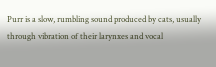Purr is a slow, rumbling sound produced by cats, usually through vibration of their larynxes and vocal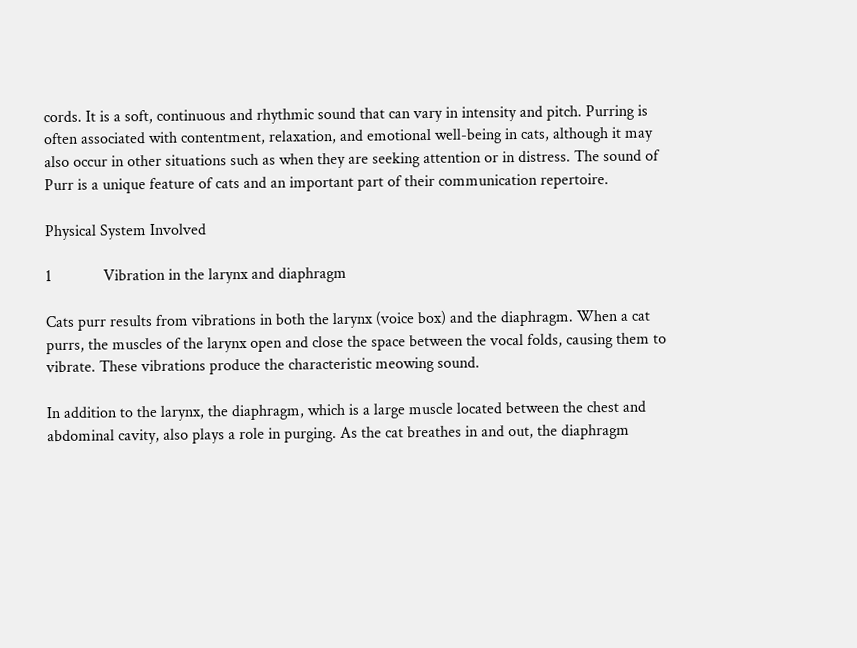cords. It is a soft, continuous and rhythmic sound that can vary in intensity and pitch. Purring is often associated with contentment, relaxation, and emotional well-being in cats, although it may also occur in other situations such as when they are seeking attention or in distress. The sound of Purr is a unique feature of cats and an important part of their communication repertoire.

Physical System Involved

1             Vibration in the larynx and diaphragm

Cats purr results from vibrations in both the larynx (voice box) and the diaphragm. When a cat purrs, the muscles of the larynx open and close the space between the vocal folds, causing them to vibrate. These vibrations produce the characteristic meowing sound.

In addition to the larynx, the diaphragm, which is a large muscle located between the chest and abdominal cavity, also plays a role in purging. As the cat breathes in and out, the diaphragm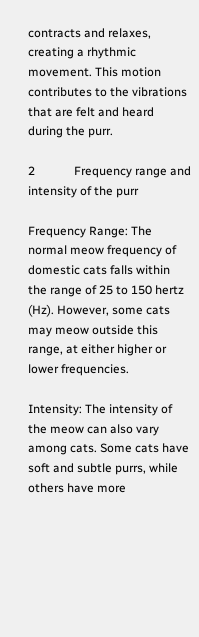contracts and relaxes, creating a rhythmic movement. This motion contributes to the vibrations that are felt and heard during the purr.

2             Frequency range and intensity of the purr

Frequency Range: The normal meow frequency of domestic cats falls within the range of 25 to 150 hertz (Hz). However, some cats may meow outside this range, at either higher or lower frequencies.

Intensity: The intensity of the meow can also vary among cats. Some cats have soft and subtle purrs, while others have more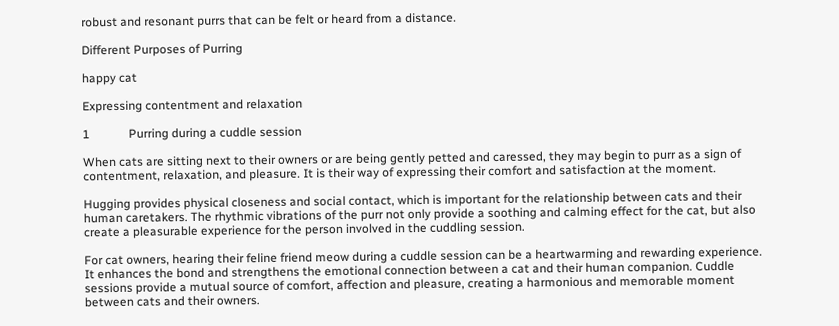robust and resonant purrs that can be felt or heard from a distance.

Different Purposes of Purring

happy cat

Expressing contentment and relaxation

1             Purring during a cuddle session

When cats are sitting next to their owners or are being gently petted and caressed, they may begin to purr as a sign of contentment, relaxation, and pleasure. It is their way of expressing their comfort and satisfaction at the moment.

Hugging provides physical closeness and social contact, which is important for the relationship between cats and their human caretakers. The rhythmic vibrations of the purr not only provide a soothing and calming effect for the cat, but also create a pleasurable experience for the person involved in the cuddling session.

For cat owners, hearing their feline friend meow during a cuddle session can be a heartwarming and rewarding experience. It enhances the bond and strengthens the emotional connection between a cat and their human companion. Cuddle sessions provide a mutual source of comfort, affection and pleasure, creating a harmonious and memorable moment between cats and their owners.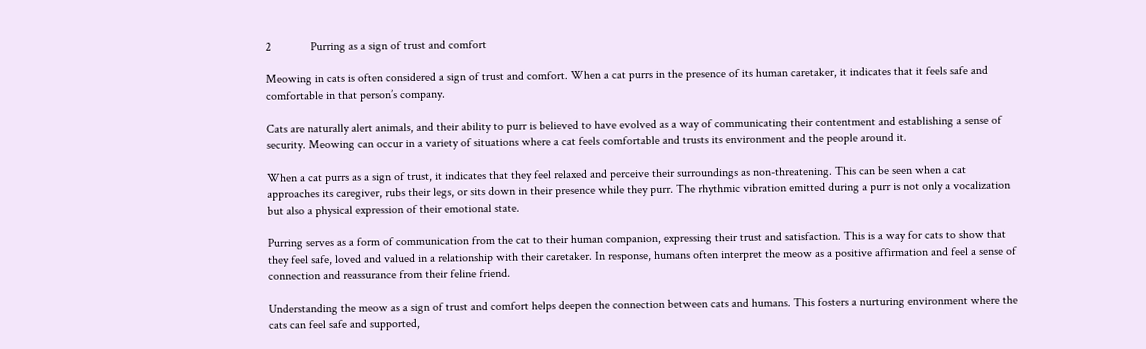2             Purring as a sign of trust and comfort

Meowing in cats is often considered a sign of trust and comfort. When a cat purrs in the presence of its human caretaker, it indicates that it feels safe and comfortable in that person’s company.

Cats are naturally alert animals, and their ability to purr is believed to have evolved as a way of communicating their contentment and establishing a sense of security. Meowing can occur in a variety of situations where a cat feels comfortable and trusts its environment and the people around it.

When a cat purrs as a sign of trust, it indicates that they feel relaxed and perceive their surroundings as non-threatening. This can be seen when a cat approaches its caregiver, rubs their legs, or sits down in their presence while they purr. The rhythmic vibration emitted during a purr is not only a vocalization but also a physical expression of their emotional state.

Purring serves as a form of communication from the cat to their human companion, expressing their trust and satisfaction. This is a way for cats to show that they feel safe, loved and valued in a relationship with their caretaker. In response, humans often interpret the meow as a positive affirmation and feel a sense of connection and reassurance from their feline friend.

Understanding the meow as a sign of trust and comfort helps deepen the connection between cats and humans. This fosters a nurturing environment where the cats can feel safe and supported,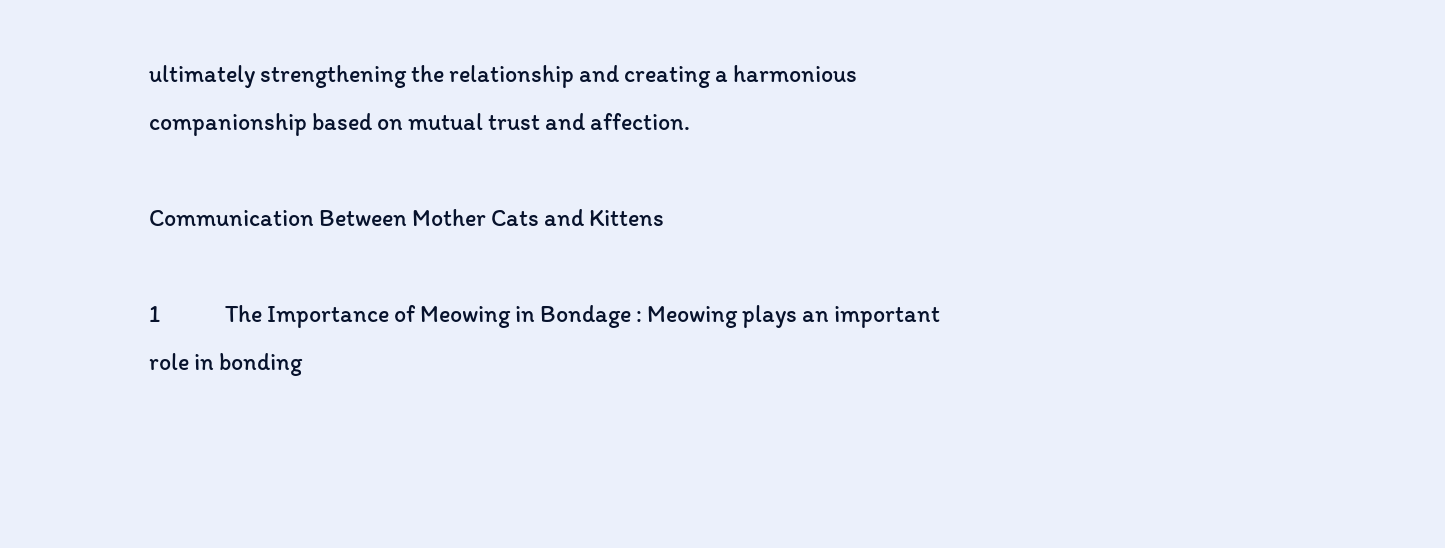ultimately strengthening the relationship and creating a harmonious companionship based on mutual trust and affection.

Communication Between Mother Cats and Kittens

1             The Importance of Meowing in Bondage : Meowing plays an important role in bonding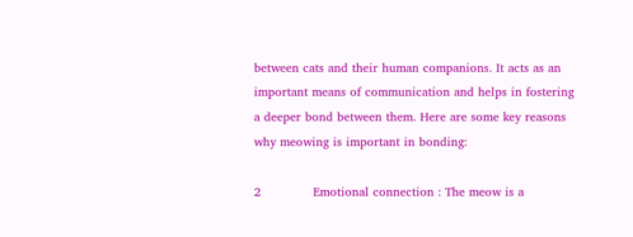between cats and their human companions. It acts as an important means of communication and helps in fostering a deeper bond between them. Here are some key reasons why meowing is important in bonding:

2             Emotional connection : The meow is a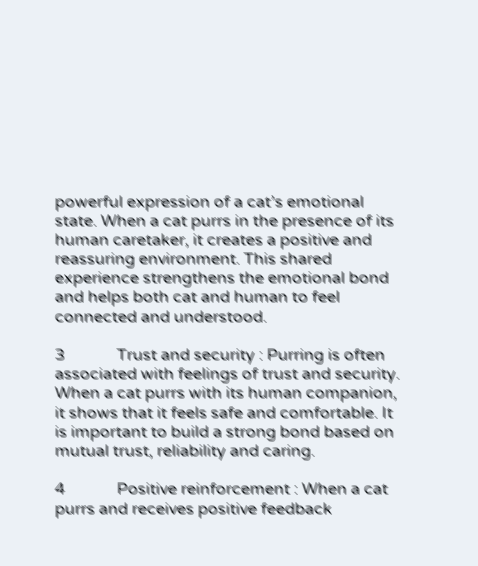powerful expression of a cat’s emotional state. When a cat purrs in the presence of its human caretaker, it creates a positive and reassuring environment. This shared experience strengthens the emotional bond and helps both cat and human to feel connected and understood.

3             Trust and security : Purring is often associated with feelings of trust and security. When a cat purrs with its human companion, it shows that it feels safe and comfortable. It is important to build a strong bond based on mutual trust, reliability and caring.

4             Positive reinforcement : When a cat purrs and receives positive feedback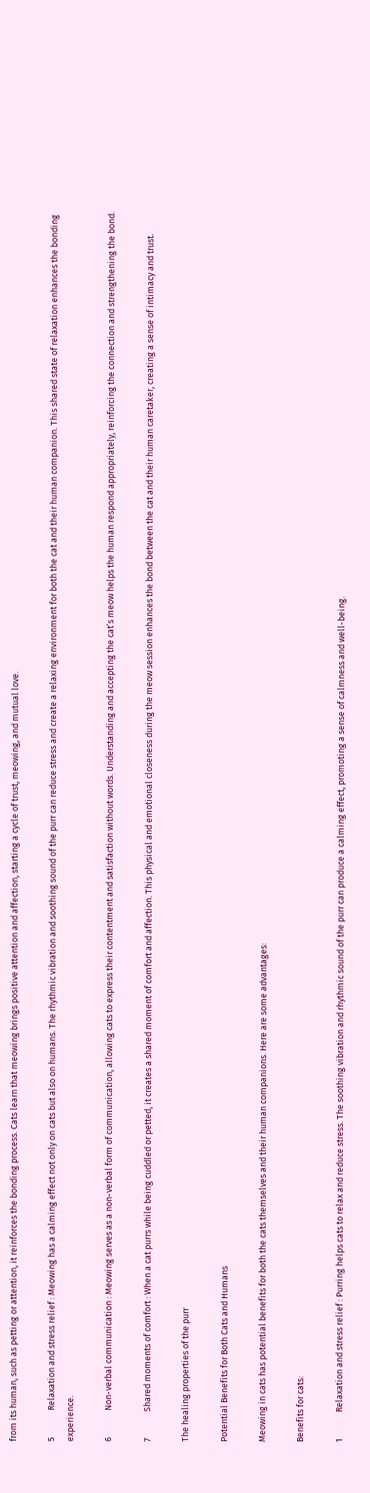from its human, such as petting or attention, it reinforces the bonding process. Cats learn that meowing brings positive attention and affection, starting a cycle of trust, meowing, and mutual love.

5             Relaxation and stress relief : Meowing has a calming effect not only on cats but also on humans. The rhythmic vibration and soothing sound of the purr can reduce stress and create a relaxing environment for both the cat and their human companion. This shared state of relaxation enhances the bonding experience.

6             Non-verbal communication : Meowing serves as a non-verbal form of communication, allowing cats to express their contentment and satisfaction without words. Understanding and accepting the cat’s meow helps the human respond appropriately, reinforcing the connection and strengthening the bond.

7             Shared moments of comfort : When a cat purrs while being cuddled or petted, it creates a shared moment of comfort and affection. This physical and emotional closeness during the meow session enhances the bond between the cat and their human caretaker, creating a sense of intimacy and trust.

The healing properties of the purr

Potential Benefits for Both Cats and Humans

Meowing in cats has potential benefits for both the cats themselves and their human companions. Here are some advantages:

Benefits for cats:

1             Relaxation and stress relief : Purring helps cats to relax and reduce stress. The soothing vibration and rhythmic sound of the purr can produce a calming effect, promoting a sense of calmness and well-being.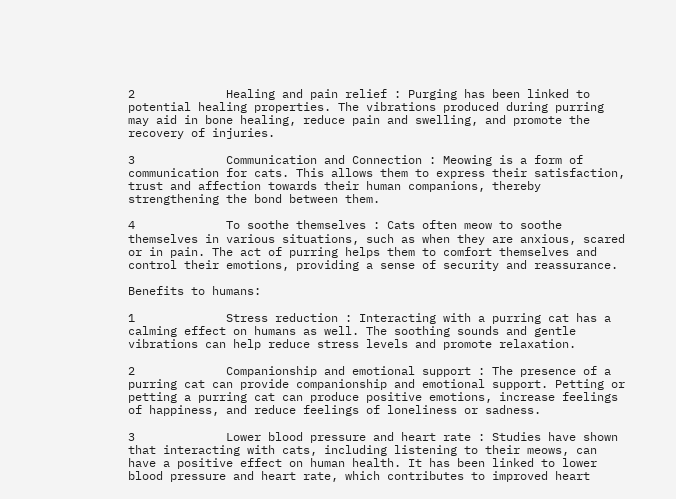2             Healing and pain relief : Purging has been linked to potential healing properties. The vibrations produced during purring may aid in bone healing, reduce pain and swelling, and promote the recovery of injuries.

3             Communication and Connection : Meowing is a form of communication for cats. This allows them to express their satisfaction, trust and affection towards their human companions, thereby strengthening the bond between them.

4             To soothe themselves : Cats often meow to soothe themselves in various situations, such as when they are anxious, scared or in pain. The act of purring helps them to comfort themselves and control their emotions, providing a sense of security and reassurance.

Benefits to humans:

1             Stress reduction : Interacting with a purring cat has a calming effect on humans as well. The soothing sounds and gentle vibrations can help reduce stress levels and promote relaxation.

2             Companionship and emotional support : The presence of a purring cat can provide companionship and emotional support. Petting or petting a purring cat can produce positive emotions, increase feelings of happiness, and reduce feelings of loneliness or sadness.

3             Lower blood pressure and heart rate : Studies have shown that interacting with cats, including listening to their meows, can have a positive effect on human health. It has been linked to lower blood pressure and heart rate, which contributes to improved heart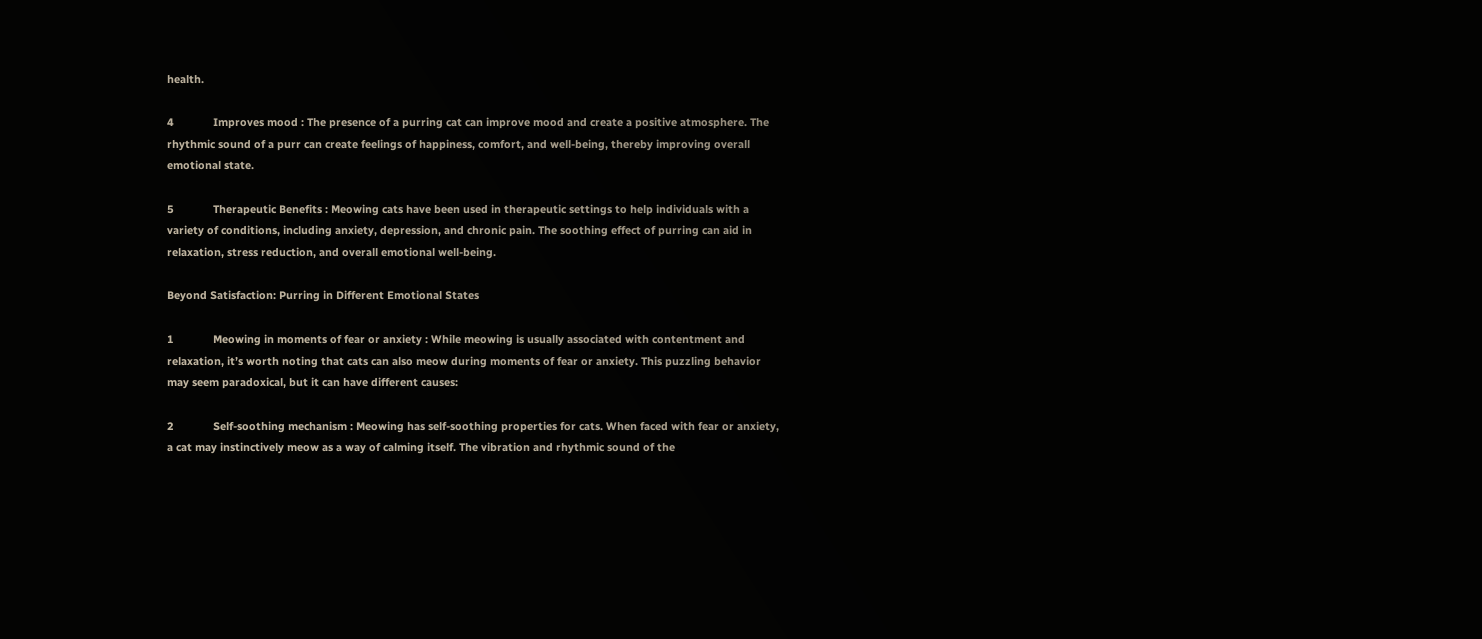health.

4             Improves mood : The presence of a purring cat can improve mood and create a positive atmosphere. The rhythmic sound of a purr can create feelings of happiness, comfort, and well-being, thereby improving overall emotional state.

5             Therapeutic Benefits : Meowing cats have been used in therapeutic settings to help individuals with a variety of conditions, including anxiety, depression, and chronic pain. The soothing effect of purring can aid in relaxation, stress reduction, and overall emotional well-being.

Beyond Satisfaction: Purring in Different Emotional States

1             Meowing in moments of fear or anxiety : While meowing is usually associated with contentment and relaxation, it’s worth noting that cats can also meow during moments of fear or anxiety. This puzzling behavior may seem paradoxical, but it can have different causes:

2             Self-soothing mechanism : Meowing has self-soothing properties for cats. When faced with fear or anxiety, a cat may instinctively meow as a way of calming itself. The vibration and rhythmic sound of the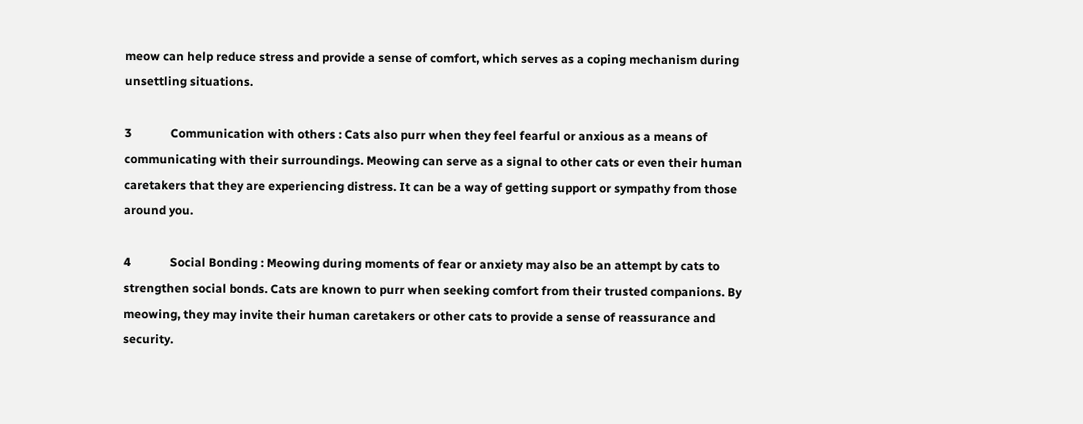meow can help reduce stress and provide a sense of comfort, which serves as a coping mechanism during unsettling situations.

3             Communication with others : Cats also purr when they feel fearful or anxious as a means of communicating with their surroundings. Meowing can serve as a signal to other cats or even their human caretakers that they are experiencing distress. It can be a way of getting support or sympathy from those around you.

4             Social Bonding : Meowing during moments of fear or anxiety may also be an attempt by cats to strengthen social bonds. Cats are known to purr when seeking comfort from their trusted companions. By meowing, they may invite their human caretakers or other cats to provide a sense of reassurance and security.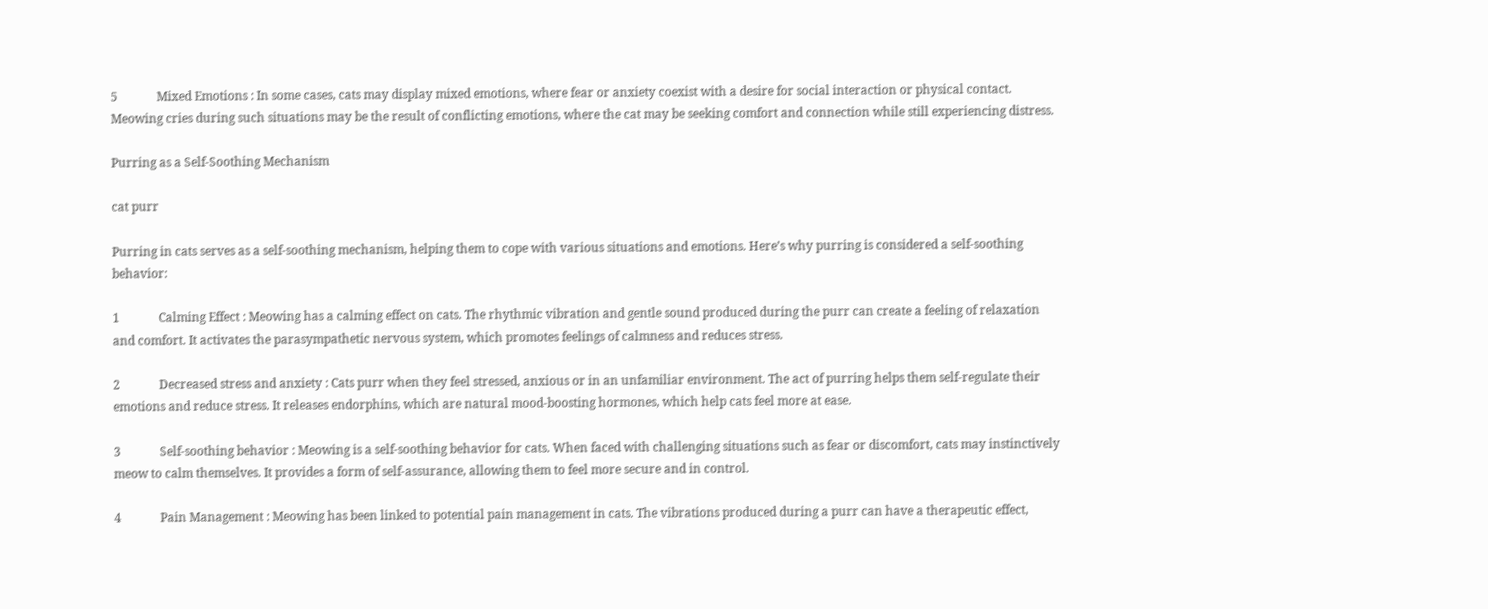5             Mixed Emotions : In some cases, cats may display mixed emotions, where fear or anxiety coexist with a desire for social interaction or physical contact. Meowing cries during such situations may be the result of conflicting emotions, where the cat may be seeking comfort and connection while still experiencing distress.

Purring as a Self-Soothing Mechanism

cat purr

Purring in cats serves as a self-soothing mechanism, helping them to cope with various situations and emotions. Here’s why purring is considered a self-soothing behavior:

1             Calming Effect : Meowing has a calming effect on cats. The rhythmic vibration and gentle sound produced during the purr can create a feeling of relaxation and comfort. It activates the parasympathetic nervous system, which promotes feelings of calmness and reduces stress.

2             Decreased stress and anxiety : Cats purr when they feel stressed, anxious or in an unfamiliar environment. The act of purring helps them self-regulate their emotions and reduce stress. It releases endorphins, which are natural mood-boosting hormones, which help cats feel more at ease.

3             Self-soothing behavior : Meowing is a self-soothing behavior for cats. When faced with challenging situations such as fear or discomfort, cats may instinctively meow to calm themselves. It provides a form of self-assurance, allowing them to feel more secure and in control.

4             Pain Management : Meowing has been linked to potential pain management in cats. The vibrations produced during a purr can have a therapeutic effect,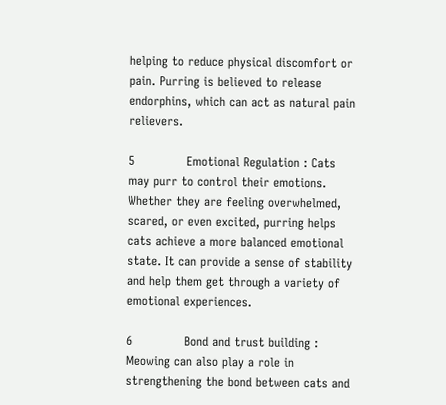helping to reduce physical discomfort or pain. Purring is believed to release endorphins, which can act as natural pain relievers.

5             Emotional Regulation : Cats may purr to control their emotions. Whether they are feeling overwhelmed, scared, or even excited, purring helps cats achieve a more balanced emotional state. It can provide a sense of stability and help them get through a variety of emotional experiences.

6             Bond and trust building : Meowing can also play a role in strengthening the bond between cats and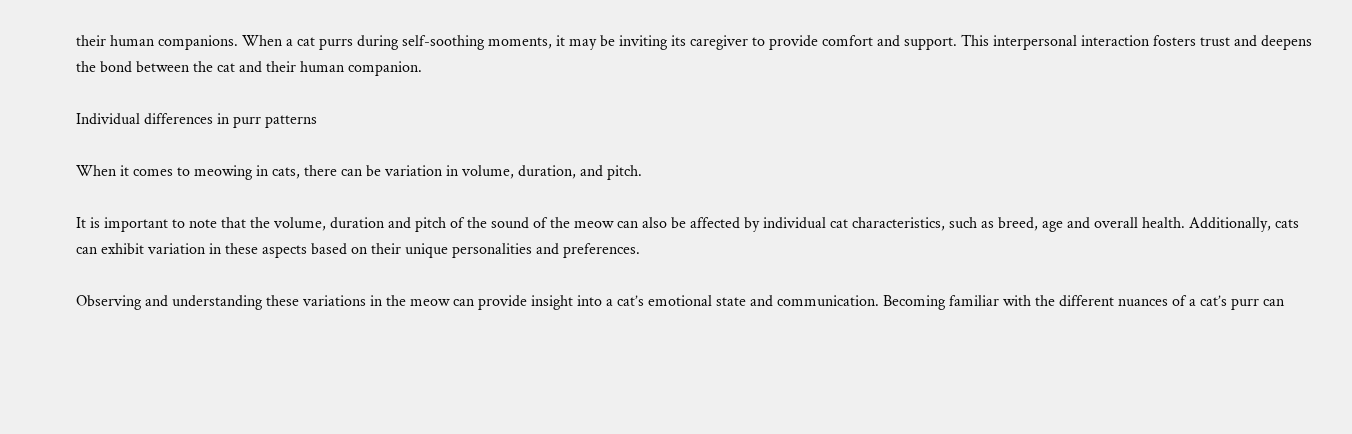their human companions. When a cat purrs during self-soothing moments, it may be inviting its caregiver to provide comfort and support. This interpersonal interaction fosters trust and deepens the bond between the cat and their human companion.

Individual differences in purr patterns

When it comes to meowing in cats, there can be variation in volume, duration, and pitch.

It is important to note that the volume, duration and pitch of the sound of the meow can also be affected by individual cat characteristics, such as breed, age and overall health. Additionally, cats can exhibit variation in these aspects based on their unique personalities and preferences.

Observing and understanding these variations in the meow can provide insight into a cat’s emotional state and communication. Becoming familiar with the different nuances of a cat’s purr can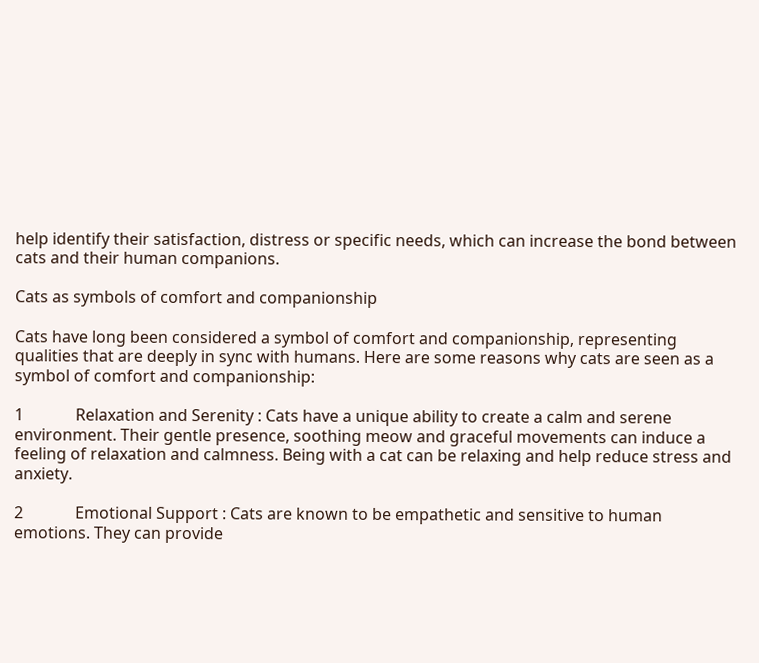help identify their satisfaction, distress or specific needs, which can increase the bond between cats and their human companions.

Cats as symbols of comfort and companionship

Cats have long been considered a symbol of comfort and companionship, representing qualities that are deeply in sync with humans. Here are some reasons why cats are seen as a symbol of comfort and companionship:

1             Relaxation and Serenity : Cats have a unique ability to create a calm and serene environment. Their gentle presence, soothing meow and graceful movements can induce a feeling of relaxation and calmness. Being with a cat can be relaxing and help reduce stress and anxiety.

2             Emotional Support : Cats are known to be empathetic and sensitive to human emotions. They can provide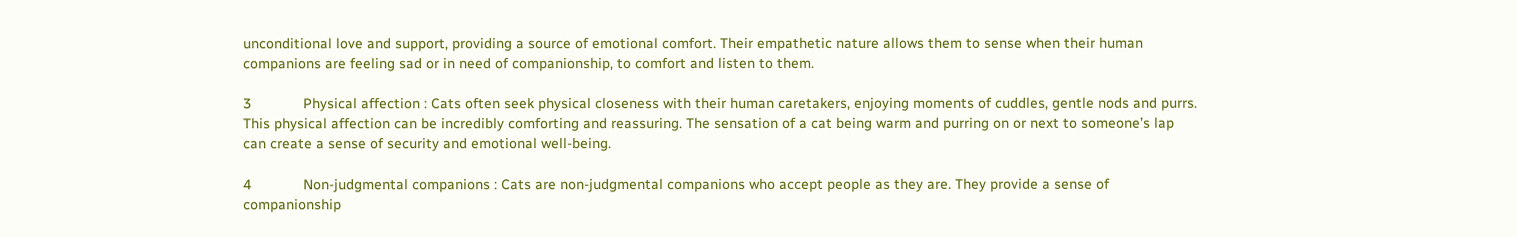unconditional love and support, providing a source of emotional comfort. Their empathetic nature allows them to sense when their human companions are feeling sad or in need of companionship, to comfort and listen to them.

3             Physical affection : Cats often seek physical closeness with their human caretakers, enjoying moments of cuddles, gentle nods and purrs. This physical affection can be incredibly comforting and reassuring. The sensation of a cat being warm and purring on or next to someone’s lap can create a sense of security and emotional well-being.

4             Non-judgmental companions : Cats are non-judgmental companions who accept people as they are. They provide a sense of companionship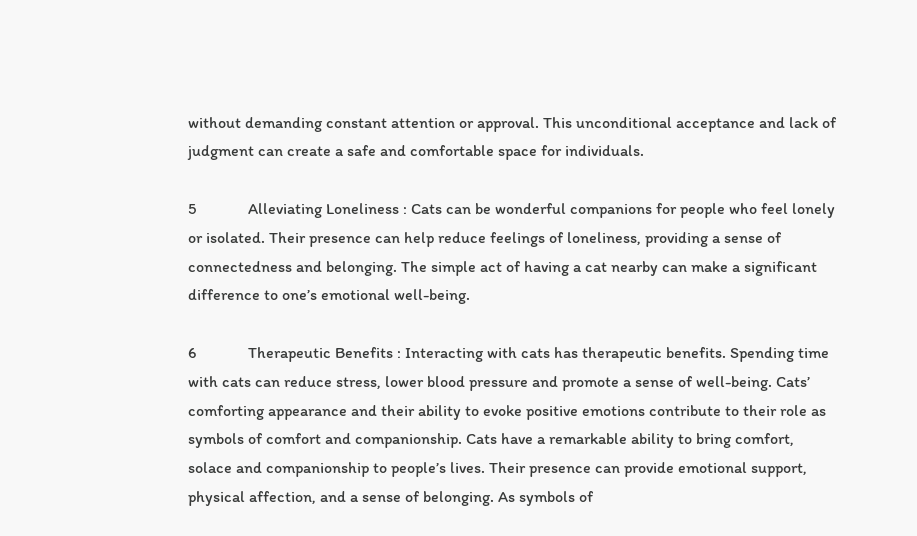without demanding constant attention or approval. This unconditional acceptance and lack of judgment can create a safe and comfortable space for individuals.

5             Alleviating Loneliness : Cats can be wonderful companions for people who feel lonely or isolated. Their presence can help reduce feelings of loneliness, providing a sense of connectedness and belonging. The simple act of having a cat nearby can make a significant difference to one’s emotional well-being.

6             Therapeutic Benefits : Interacting with cats has therapeutic benefits. Spending time with cats can reduce stress, lower blood pressure and promote a sense of well-being. Cats’ comforting appearance and their ability to evoke positive emotions contribute to their role as symbols of comfort and companionship. Cats have a remarkable ability to bring comfort, solace and companionship to people’s lives. Their presence can provide emotional support, physical affection, and a sense of belonging. As symbols of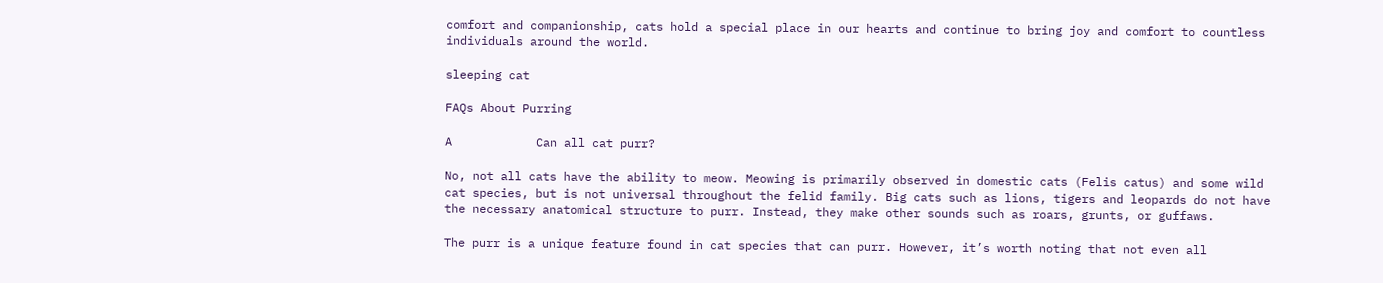comfort and companionship, cats hold a special place in our hearts and continue to bring joy and comfort to countless individuals around the world.

sleeping cat

FAQs About Purring

A            Can all cat purr?

No, not all cats have the ability to meow. Meowing is primarily observed in domestic cats (Felis catus) and some wild cat species, but is not universal throughout the felid family. Big cats such as lions, tigers and leopards do not have the necessary anatomical structure to purr. Instead, they make other sounds such as roars, grunts, or guffaws.

The purr is a unique feature found in cat species that can purr. However, it’s worth noting that not even all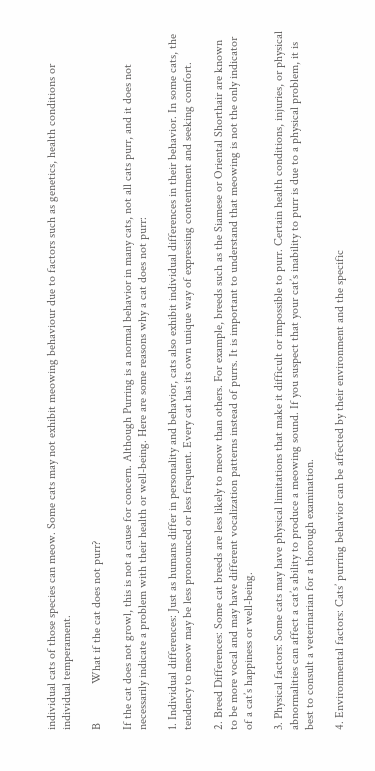individual cats of those species can meow. Some cats may not exhibit meowing behaviour due to factors such as genetics, health conditions or individual temperament.

B             What if the cat does not purr?

If the cat does not growl, this is not a cause for concern. Although Purring is a normal behavior in many cats, not all cats purr, and it does not necessarily indicate a problem with their health or well-being. Here are some reasons why a cat does not purr:

1. Individual differences: Just as humans differ in personality and behavior, cats also exhibit individual differences in their behavior. In some cats, the tendency to meow may be less pronounced or less frequent. Every cat has its own unique way of expressing contentment and seeking comfort.

2. Breed Differences: Some cat breeds are less likely to meow than others. For example, breeds such as the Siamese or Oriental Shorthair are known to be more vocal and may have different vocalization patterns instead of purrs. It is important to understand that meowing is not the only indicator of a cat’s happiness or well-being.

3. Physical factors: Some cats may have physical limitations that make it difficult or impossible to purr. Certain health conditions, injuries, or physical abnormalities can affect a cat’s ability to produce a meowing sound. If you suspect that your cat’s inability to purr is due to a physical problem, it is best to consult a veterinarian for a thorough examination.

4. Environmental factors: Cats’ purring behavior can be affected by their environment and the specific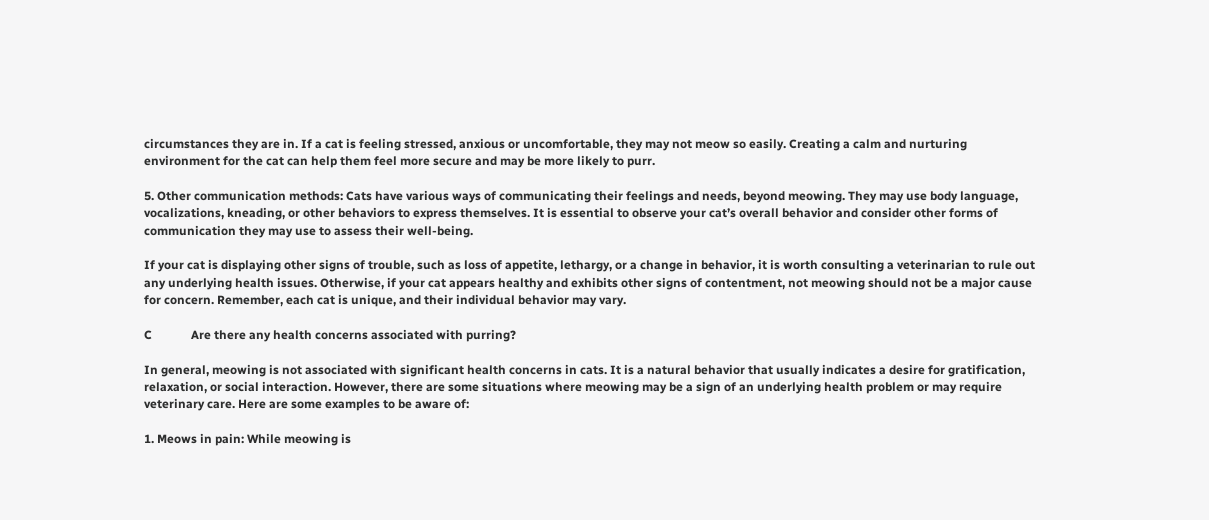circumstances they are in. If a cat is feeling stressed, anxious or uncomfortable, they may not meow so easily. Creating a calm and nurturing environment for the cat can help them feel more secure and may be more likely to purr.

5. Other communication methods: Cats have various ways of communicating their feelings and needs, beyond meowing. They may use body language, vocalizations, kneading, or other behaviors to express themselves. It is essential to observe your cat’s overall behavior and consider other forms of communication they may use to assess their well-being.

If your cat is displaying other signs of trouble, such as loss of appetite, lethargy, or a change in behavior, it is worth consulting a veterinarian to rule out any underlying health issues. Otherwise, if your cat appears healthy and exhibits other signs of contentment, not meowing should not be a major cause for concern. Remember, each cat is unique, and their individual behavior may vary.

C             Are there any health concerns associated with purring?

In general, meowing is not associated with significant health concerns in cats. It is a natural behavior that usually indicates a desire for gratification, relaxation, or social interaction. However, there are some situations where meowing may be a sign of an underlying health problem or may require veterinary care. Here are some examples to be aware of:

1. Meows in pain: While meowing is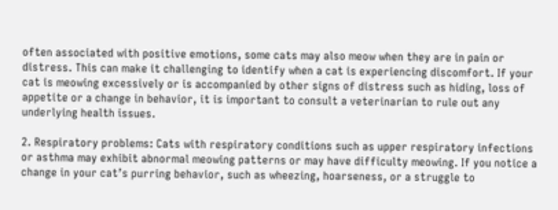often associated with positive emotions, some cats may also meow when they are in pain or distress. This can make it challenging to identify when a cat is experiencing discomfort. If your cat is meowing excessively or is accompanied by other signs of distress such as hiding, loss of appetite or a change in behavior, it is important to consult a veterinarian to rule out any underlying health issues.

2. Respiratory problems: Cats with respiratory conditions such as upper respiratory infections or asthma may exhibit abnormal meowing patterns or may have difficulty meowing. If you notice a change in your cat’s purring behavior, such as wheezing, hoarseness, or a struggle to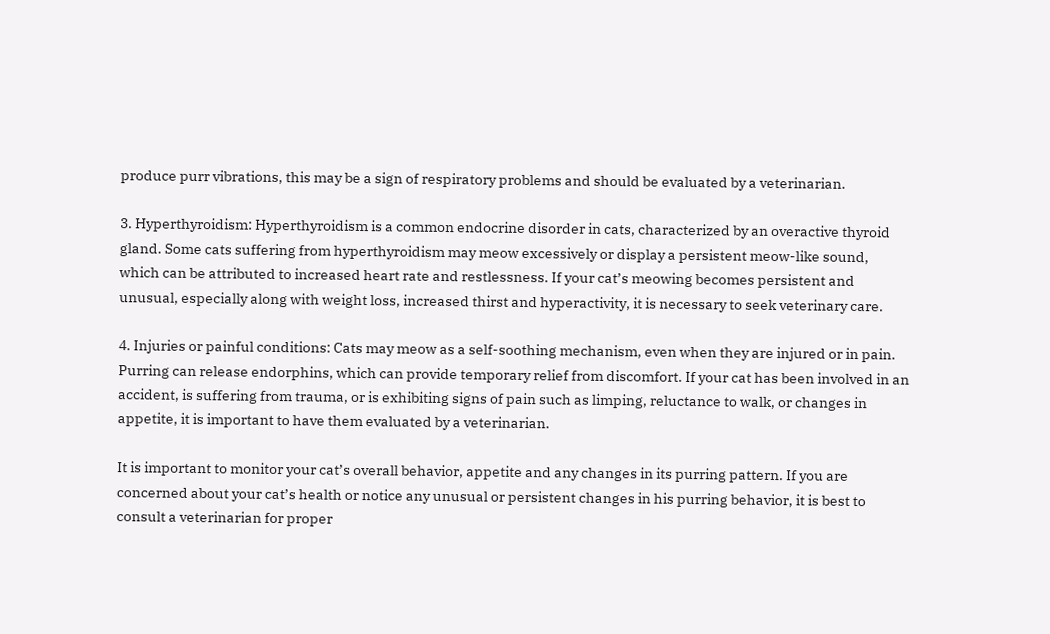produce purr vibrations, this may be a sign of respiratory problems and should be evaluated by a veterinarian.

3. Hyperthyroidism: Hyperthyroidism is a common endocrine disorder in cats, characterized by an overactive thyroid gland. Some cats suffering from hyperthyroidism may meow excessively or display a persistent meow-like sound, which can be attributed to increased heart rate and restlessness. If your cat’s meowing becomes persistent and unusual, especially along with weight loss, increased thirst and hyperactivity, it is necessary to seek veterinary care.

4. Injuries or painful conditions: Cats may meow as a self-soothing mechanism, even when they are injured or in pain. Purring can release endorphins, which can provide temporary relief from discomfort. If your cat has been involved in an accident, is suffering from trauma, or is exhibiting signs of pain such as limping, reluctance to walk, or changes in appetite, it is important to have them evaluated by a veterinarian.

It is important to monitor your cat’s overall behavior, appetite and any changes in its purring pattern. If you are concerned about your cat’s health or notice any unusual or persistent changes in his purring behavior, it is best to consult a veterinarian for proper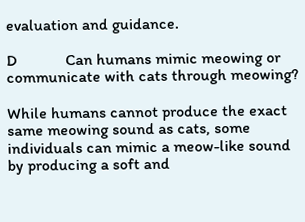evaluation and guidance.

D            Can humans mimic meowing or communicate with cats through meowing?

While humans cannot produce the exact same meowing sound as cats, some individuals can mimic a meow-like sound by producing a soft and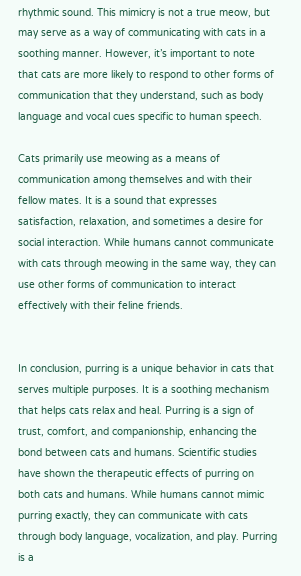rhythmic sound. This mimicry is not a true meow, but may serve as a way of communicating with cats in a soothing manner. However, it’s important to note that cats are more likely to respond to other forms of communication that they understand, such as body language and vocal cues specific to human speech.

Cats primarily use meowing as a means of communication among themselves and with their fellow mates. It is a sound that expresses satisfaction, relaxation, and sometimes a desire for social interaction. While humans cannot communicate with cats through meowing in the same way, they can use other forms of communication to interact effectively with their feline friends.


In conclusion, purring is a unique behavior in cats that serves multiple purposes. It is a soothing mechanism that helps cats relax and heal. Purring is a sign of trust, comfort, and companionship, enhancing the bond between cats and humans. Scientific studies have shown the therapeutic effects of purring on both cats and humans. While humans cannot mimic purring exactly, they can communicate with cats through body language, vocalization, and play. Purring is a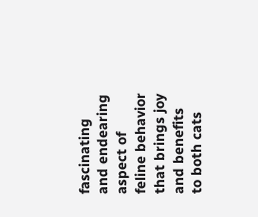fascinating and endearing aspect of feline behavior that brings joy and benefits to both cats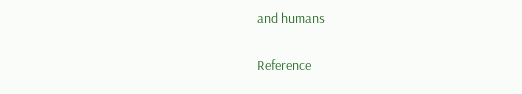and humans

Reference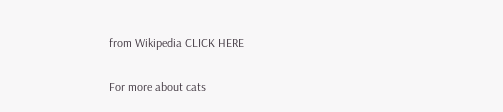from Wikipedia CLICK HERE

For more about cats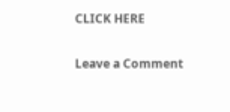CLICK HERE

Leave a Comment